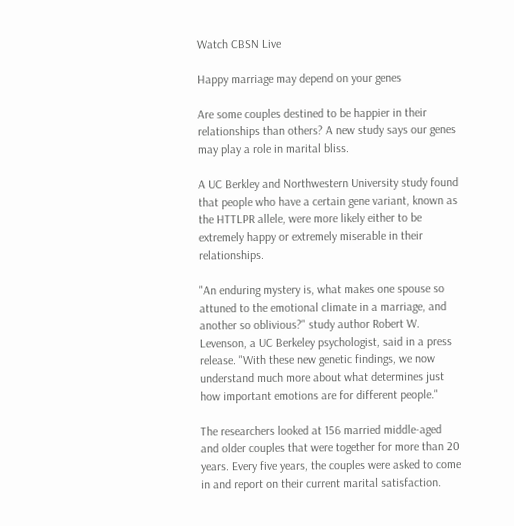Watch CBSN Live

Happy marriage may depend on your genes

Are some couples destined to be happier in their relationships than others? A new study says our genes may play a role in marital bliss.

A UC Berkley and Northwestern University study found that people who have a certain gene variant, known as the HTTLPR allele, were more likely either to be extremely happy or extremely miserable in their relationships.

"An enduring mystery is, what makes one spouse so attuned to the emotional climate in a marriage, and another so oblivious?" study author Robert W. Levenson, a UC Berkeley psychologist, said in a press release. "With these new genetic findings, we now understand much more about what determines just how important emotions are for different people."

The researchers looked at 156 married middle-aged and older couples that were together for more than 20 years. Every five years, the couples were asked to come in and report on their current marital satisfaction.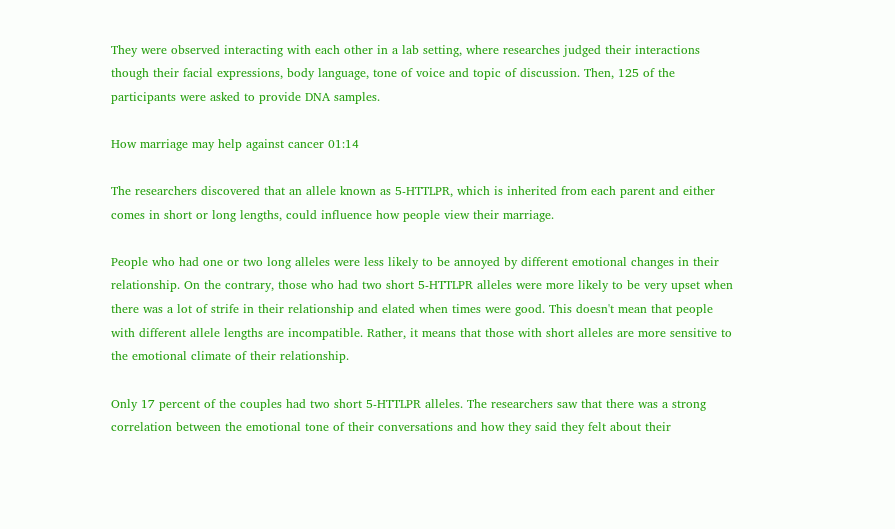They were observed interacting with each other in a lab setting, where researches judged their interactions though their facial expressions, body language, tone of voice and topic of discussion. Then, 125 of the participants were asked to provide DNA samples.

How marriage may help against cancer 01:14

The researchers discovered that an allele known as 5-HTTLPR, which is inherited from each parent and either comes in short or long lengths, could influence how people view their marriage.

People who had one or two long alleles were less likely to be annoyed by different emotional changes in their relationship. On the contrary, those who had two short 5-HTTLPR alleles were more likely to be very upset when there was a lot of strife in their relationship and elated when times were good. This doesn't mean that people with different allele lengths are incompatible. Rather, it means that those with short alleles are more sensitive to the emotional climate of their relationship.

Only 17 percent of the couples had two short 5-HTTLPR alleles. The researchers saw that there was a strong correlation between the emotional tone of their conversations and how they said they felt about their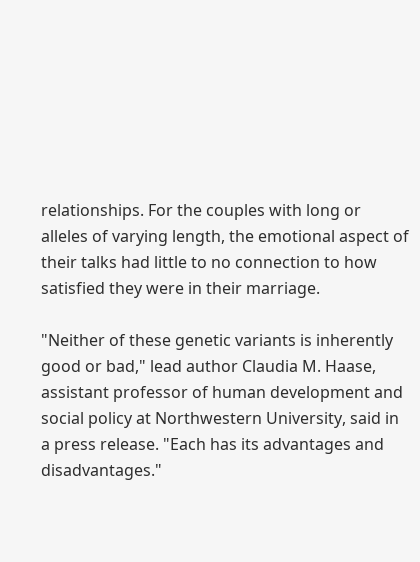relationships. For the couples with long or alleles of varying length, the emotional aspect of their talks had little to no connection to how satisfied they were in their marriage.

"Neither of these genetic variants is inherently good or bad," lead author Claudia M. Haase, assistant professor of human development and social policy at Northwestern University, said in a press release. "Each has its advantages and disadvantages."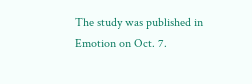The study was published in Emotion on Oct. 7.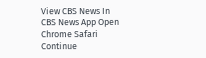View CBS News In
CBS News App Open
Chrome Safari Continue